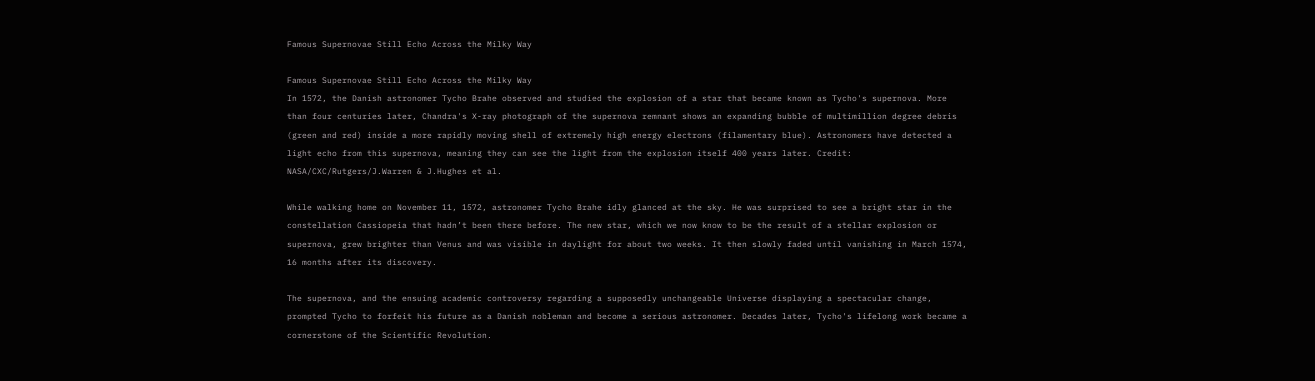Famous Supernovae Still Echo Across the Milky Way

Famous Supernovae Still Echo Across the Milky Way
In 1572, the Danish astronomer Tycho Brahe observed and studied the explosion of a star that became known as Tycho's supernova. More than four centuries later, Chandra's X-ray photograph of the supernova remnant shows an expanding bubble of multimillion degree debris (green and red) inside a more rapidly moving shell of extremely high energy electrons (filamentary blue). Astronomers have detected a light echo from this supernova, meaning they can see the light from the explosion itself 400 years later. Credit: NASA/CXC/Rutgers/J.Warren & J.Hughes et al.

While walking home on November 11, 1572, astronomer Tycho Brahe idly glanced at the sky. He was surprised to see a bright star in the constellation Cassiopeia that hadn’t been there before. The new star, which we now know to be the result of a stellar explosion or supernova, grew brighter than Venus and was visible in daylight for about two weeks. It then slowly faded until vanishing in March 1574, 16 months after its discovery.

The supernova, and the ensuing academic controversy regarding a supposedly unchangeable Universe displaying a spectacular change, prompted Tycho to forfeit his future as a Danish nobleman and become a serious astronomer. Decades later, Tycho's lifelong work became a cornerstone of the Scientific Revolution.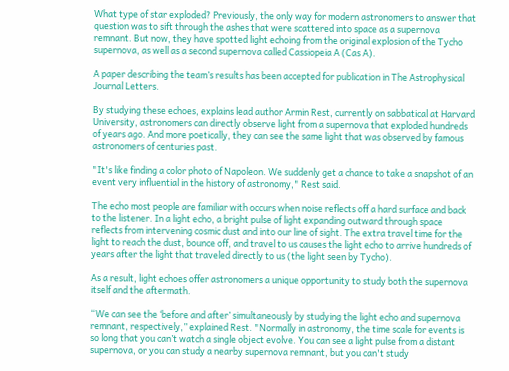What type of star exploded? Previously, the only way for modern astronomers to answer that question was to sift through the ashes that were scattered into space as a supernova remnant. But now, they have spotted light echoing from the original explosion of the Tycho supernova, as well as a second supernova called Cassiopeia A (Cas A).

A paper describing the team’s results has been accepted for publication in The Astrophysical Journal Letters.

By studying these echoes, explains lead author Armin Rest, currently on sabbatical at Harvard University, astronomers can directly observe light from a supernova that exploded hundreds of years ago. And more poetically, they can see the same light that was observed by famous astronomers of centuries past.

"It's like finding a color photo of Napoleon. We suddenly get a chance to take a snapshot of an event very influential in the history of astronomy," Rest said.

The echo most people are familiar with occurs when noise reflects off a hard surface and back to the listener. In a light echo, a bright pulse of light expanding outward through space reflects from intervening cosmic dust and into our line of sight. The extra travel time for the light to reach the dust, bounce off, and travel to us causes the light echo to arrive hundreds of years after the light that traveled directly to us (the light seen by Tycho).

As a result, light echoes offer astronomers a unique opportunity to study both the supernova itself and the aftermath.

“We can see the ‘before and after’ simultaneously by studying the light echo and supernova remnant, respectively,” explained Rest. "Normally in astronomy, the time scale for events is so long that you can’t watch a single object evolve. You can see a light pulse from a distant supernova, or you can study a nearby supernova remnant, but you can't study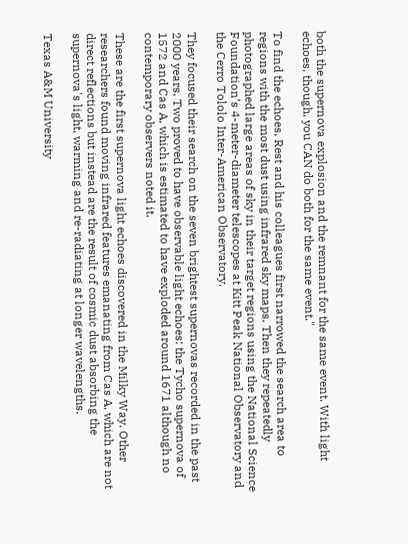both the supernova explosion and the remnant for the same event. With light echoes, though, you CAN do both for the same event."

To find the echoes, Rest and his colleagues first narrowed the search area to regions with the most dust using infrared sky maps. Then they repeatedly photographed large areas of sky in their target regions using the National Science Foundation’s 4-meter-diameter telescopes at Kitt Peak National Observatory and the Cerro Tololo Inter-American Observatory.

They focused their search on the seven brightest supernovas recorded in the past 2000 years. Two proved to have observable light echoes: the Tycho supernova of 1572 and Cas A, which is estimated to have exploded around 1671 although no contemporary observers noted it.

These are the first supernova light echoes discovered in the Milky Way. Other researchers found moving infrared features emanating from Cas A, which are not direct reflections but instead are the result of cosmic dust absorbing the supernova's light, warming and re-radiating at longer wavelengths.

Texas A&M University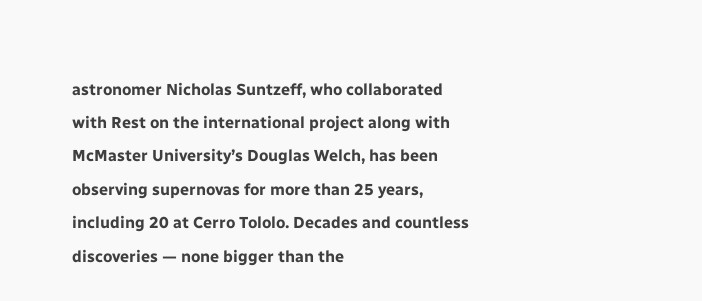astronomer Nicholas Suntzeff, who collaborated with Rest on the international project along with McMaster University’s Douglas Welch, has been observing supernovas for more than 25 years, including 20 at Cerro Tololo. Decades and countless discoveries — none bigger than the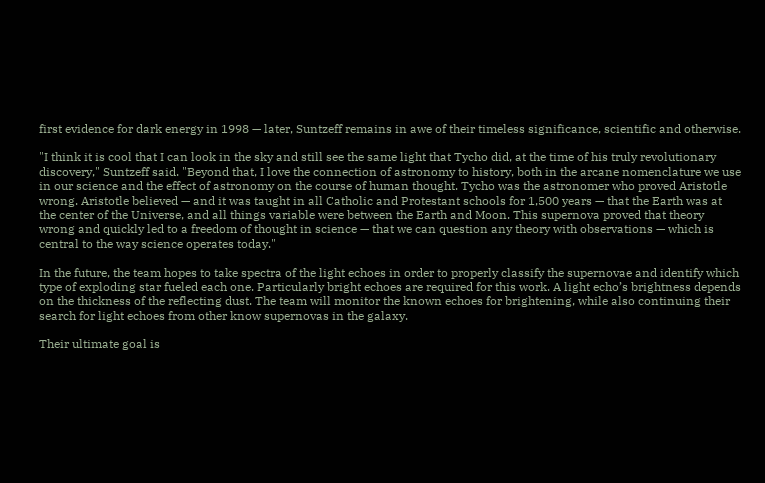first evidence for dark energy in 1998 — later, Suntzeff remains in awe of their timeless significance, scientific and otherwise.

"I think it is cool that I can look in the sky and still see the same light that Tycho did, at the time of his truly revolutionary discovery," Suntzeff said. "Beyond that, I love the connection of astronomy to history, both in the arcane nomenclature we use in our science and the effect of astronomy on the course of human thought. Tycho was the astronomer who proved Aristotle wrong. Aristotle believed — and it was taught in all Catholic and Protestant schools for 1,500 years — that the Earth was at the center of the Universe, and all things variable were between the Earth and Moon. This supernova proved that theory wrong and quickly led to a freedom of thought in science — that we can question any theory with observations — which is central to the way science operates today."

In the future, the team hopes to take spectra of the light echoes in order to properly classify the supernovae and identify which type of exploding star fueled each one. Particularly bright echoes are required for this work. A light echo’s brightness depends on the thickness of the reflecting dust. The team will monitor the known echoes for brightening, while also continuing their search for light echoes from other know supernovas in the galaxy.

Their ultimate goal is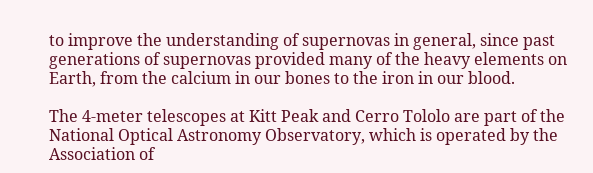to improve the understanding of supernovas in general, since past generations of supernovas provided many of the heavy elements on Earth, from the calcium in our bones to the iron in our blood.

The 4-meter telescopes at Kitt Peak and Cerro Tololo are part of the National Optical Astronomy Observatory, which is operated by the Association of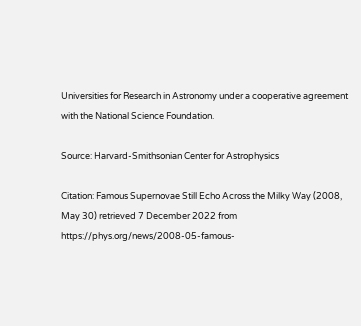Universities for Research in Astronomy under a cooperative agreement with the National Science Foundation.

Source: Harvard-Smithsonian Center for Astrophysics

Citation: Famous Supernovae Still Echo Across the Milky Way (2008, May 30) retrieved 7 December 2022 from https://phys.org/news/2008-05-famous-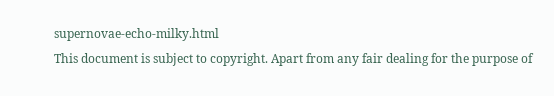supernovae-echo-milky.html
This document is subject to copyright. Apart from any fair dealing for the purpose of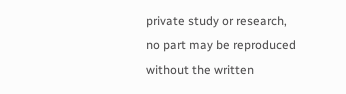private study or research, no part may be reproduced without the written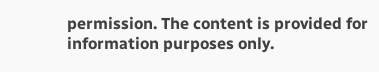permission. The content is provided for information purposes only.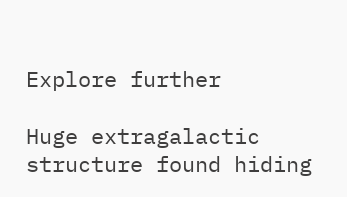Explore further

Huge extragalactic structure found hiding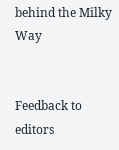behind the Milky Way


Feedback to editors